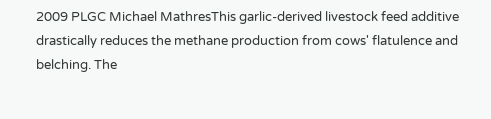2009 PLGC Michael MathresThis garlic-derived livestock feed additive drastically reduces the methane production from cows' flatulence and belching. The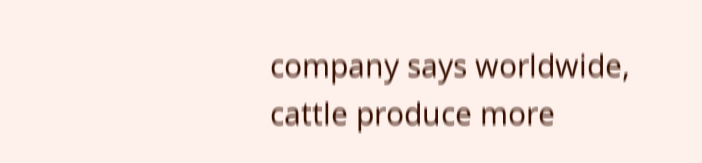company says worldwide, cattle produce more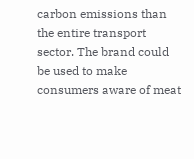carbon emissions than the entire transport sector. The brand could be used to make consumers aware of meat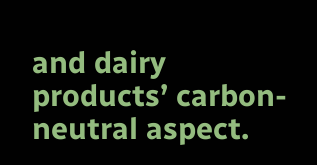and dairy products’ carbon-neutral aspect.